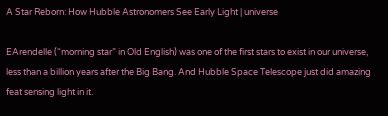A Star Reborn: How Hubble Astronomers See Early Light | universe

EArendelle (“morning star” in Old English) was one of the first stars to exist in our universe, less than a billion years after the Big Bang. And Hubble Space Telescope just did amazing feat sensing light in it.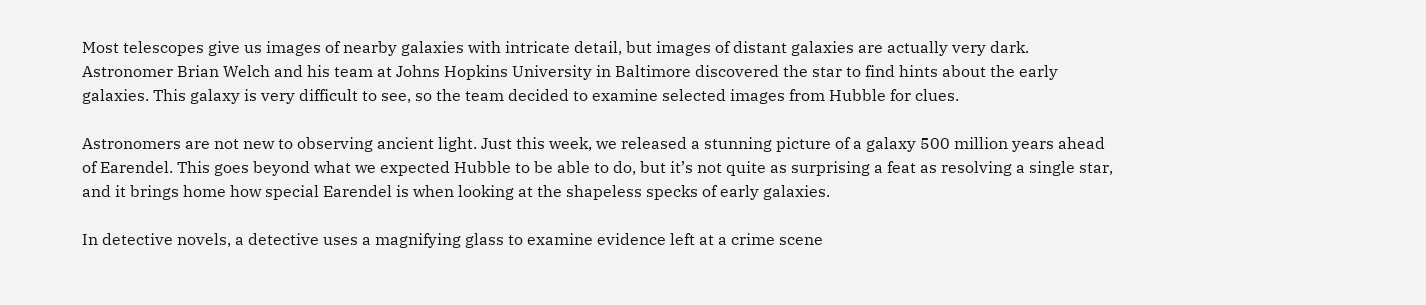Most telescopes give us images of nearby galaxies with intricate detail, but images of distant galaxies are actually very dark. Astronomer Brian Welch and his team at Johns Hopkins University in Baltimore discovered the star to find hints about the early galaxies. This galaxy is very difficult to see, so the team decided to examine selected images from Hubble for clues.

Astronomers are not new to observing ancient light. Just this week, we released a stunning picture of a galaxy 500 million years ahead of Earendel. This goes beyond what we expected Hubble to be able to do, but it’s not quite as surprising a feat as resolving a single star, and it brings home how special Earendel is when looking at the shapeless specks of early galaxies.

In detective novels, a detective uses a magnifying glass to examine evidence left at a crime scene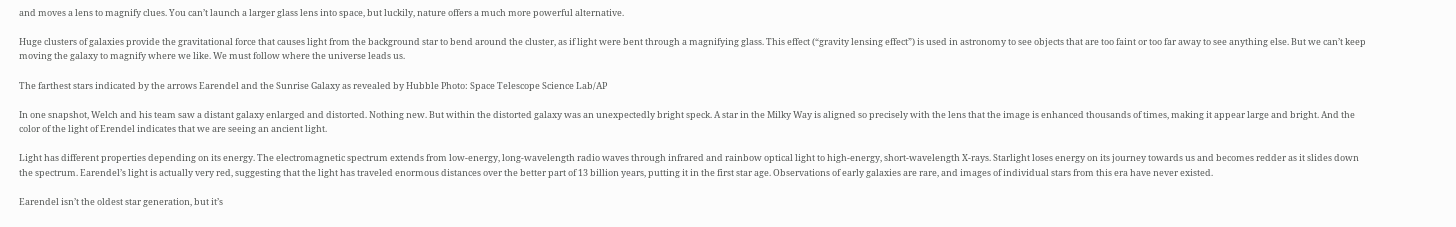and moves a lens to magnify clues. You can’t launch a larger glass lens into space, but luckily, nature offers a much more powerful alternative.

Huge clusters of galaxies provide the gravitational force that causes light from the background star to bend around the cluster, as if light were bent through a magnifying glass. This effect (“gravity lensing effect”) is used in astronomy to see objects that are too faint or too far away to see anything else. But we can’t keep moving the galaxy to magnify where we like. We must follow where the universe leads us.

The farthest stars indicated by the arrows Earendel and the Sunrise Galaxy as revealed by Hubble Photo: Space Telescope Science Lab/AP

In one snapshot, Welch and his team saw a distant galaxy enlarged and distorted. Nothing new. But within the distorted galaxy was an unexpectedly bright speck. A star in the Milky Way is aligned so precisely with the lens that the image is enhanced thousands of times, making it appear large and bright. And the color of the light of Erendel indicates that we are seeing an ancient light.

Light has different properties depending on its energy. The electromagnetic spectrum extends from low-energy, long-wavelength radio waves through infrared and rainbow optical light to high-energy, short-wavelength X-rays. Starlight loses energy on its journey towards us and becomes redder as it slides down the spectrum. Earendel’s light is actually very red, suggesting that the light has traveled enormous distances over the better part of 13 billion years, putting it in the first star age. Observations of early galaxies are rare, and images of individual stars from this era have never existed.

Earendel isn’t the oldest star generation, but it’s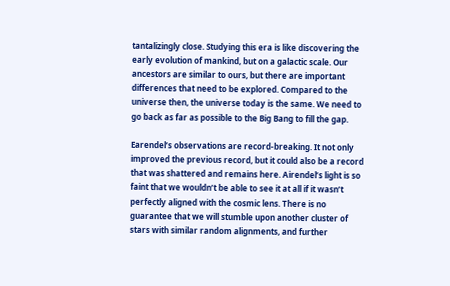tantalizingly close. Studying this era is like discovering the early evolution of mankind, but on a galactic scale. Our ancestors are similar to ours, but there are important differences that need to be explored. Compared to the universe then, the universe today is the same. We need to go back as far as possible to the Big Bang to fill the gap.

Earendel’s observations are record-breaking. It not only improved the previous record, but it could also be a record that was shattered and remains here. Airendel’s light is so faint that we wouldn’t be able to see it at all if it wasn’t perfectly aligned with the cosmic lens. There is no guarantee that we will stumble upon another cluster of stars with similar random alignments, and further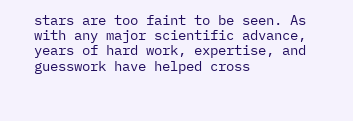stars are too faint to be seen. As with any major scientific advance, years of hard work, expertise, and guesswork have helped cross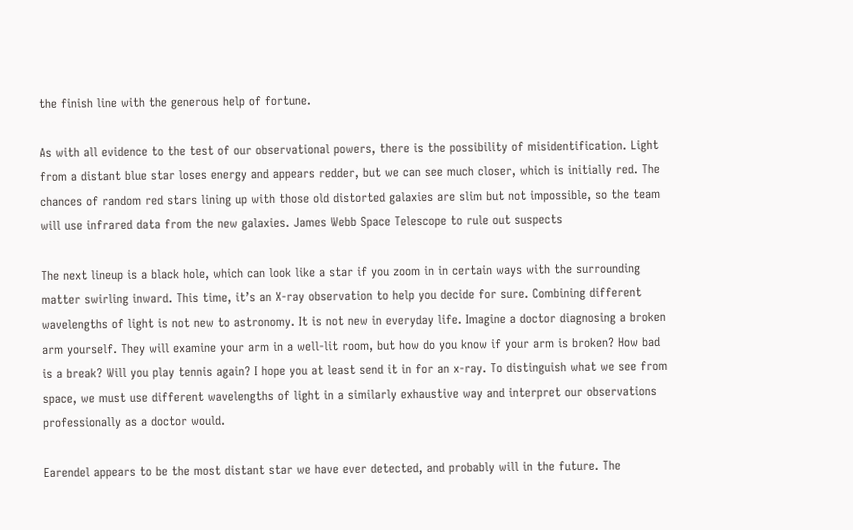the finish line with the generous help of fortune.

As with all evidence to the test of our observational powers, there is the possibility of misidentification. Light from a distant blue star loses energy and appears redder, but we can see much closer, which is initially red. The chances of random red stars lining up with those old distorted galaxies are slim but not impossible, so the team will use infrared data from the new galaxies. James Webb Space Telescope to rule out suspects

The next lineup is a black hole, which can look like a star if you zoom in in certain ways with the surrounding matter swirling inward. This time, it’s an X-ray observation to help you decide for sure. Combining different wavelengths of light is not new to astronomy. It is not new in everyday life. Imagine a doctor diagnosing a broken arm yourself. They will examine your arm in a well-lit room, but how do you know if your arm is broken? How bad is a break? Will you play tennis again? I hope you at least send it in for an x-ray. To distinguish what we see from space, we must use different wavelengths of light in a similarly exhaustive way and interpret our observations professionally as a doctor would.

Earendel appears to be the most distant star we have ever detected, and probably will in the future. The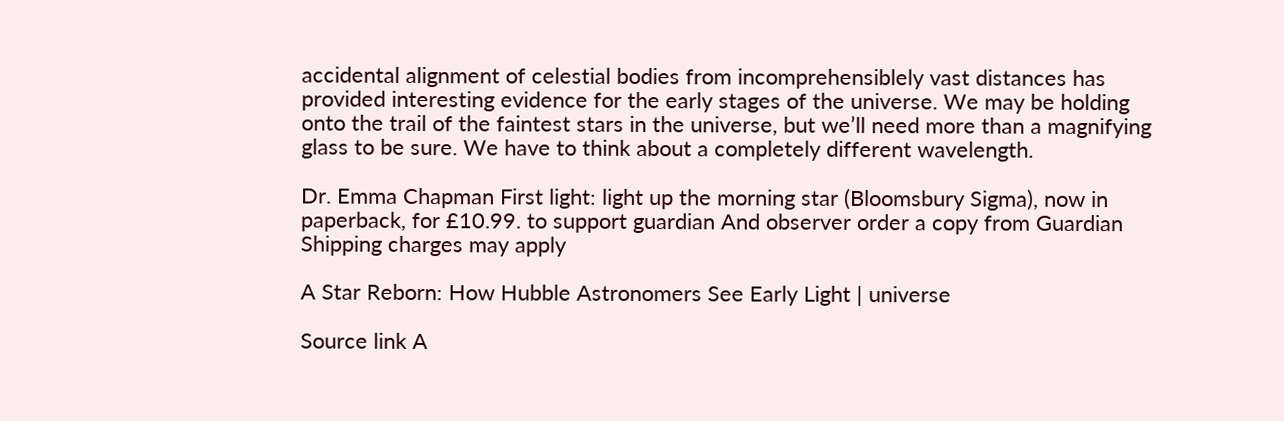accidental alignment of celestial bodies from incomprehensiblely vast distances has provided interesting evidence for the early stages of the universe. We may be holding onto the trail of the faintest stars in the universe, but we’ll need more than a magnifying glass to be sure. We have to think about a completely different wavelength.

Dr. Emma Chapman First light: light up the morning star (Bloomsbury Sigma), now in paperback, for £10.99. to support guardian And observer order a copy from Guardian Shipping charges may apply

A Star Reborn: How Hubble Astronomers See Early Light | universe

Source link A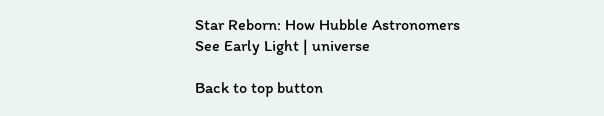Star Reborn: How Hubble Astronomers See Early Light | universe

Back to top button